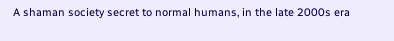A shaman society secret to normal humans, in the late 2000s era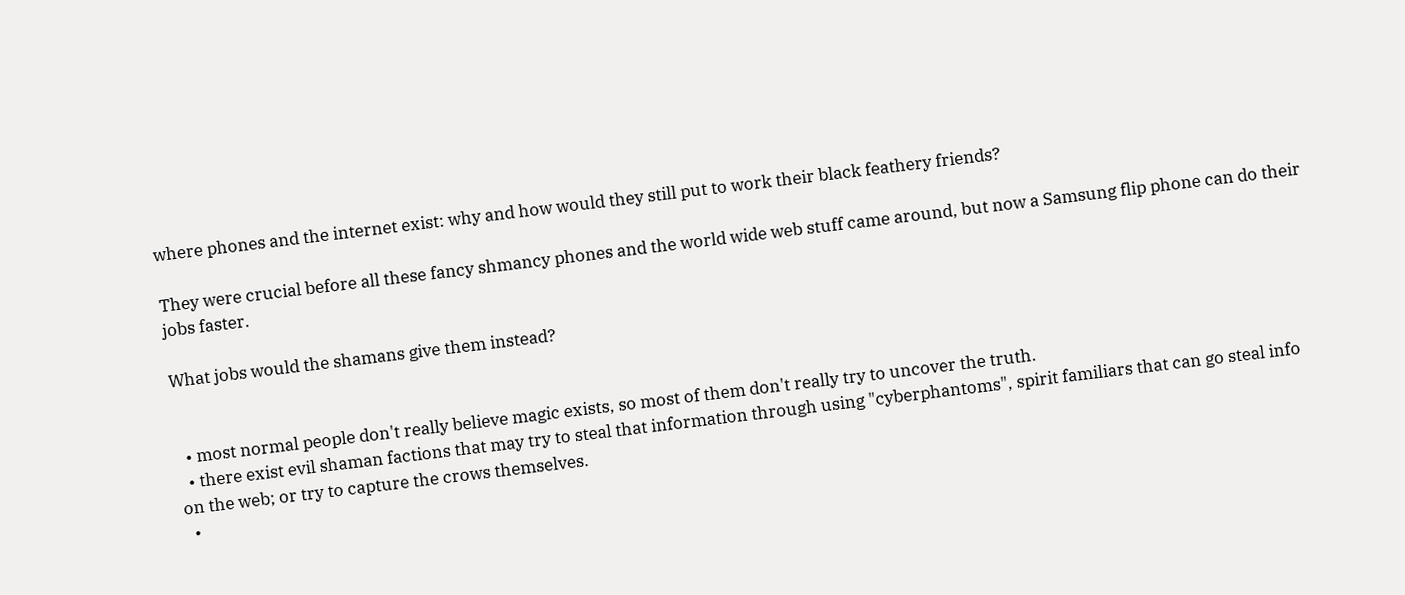where phones and the internet exist: why and how would they still put to work their black feathery friends?

They were crucial before all these fancy shmancy phones and the world wide web stuff came around, but now a Samsung flip phone can do their jobs faster.

What jobs would the shamans give them instead?


  • most normal people don't really believe magic exists, so most of them don't really try to uncover the truth.
  • there exist evil shaman factions that may try to steal that information through using "cyberphantoms", spirit familiars that can go steal info on the web; or try to capture the crows themselves.
  •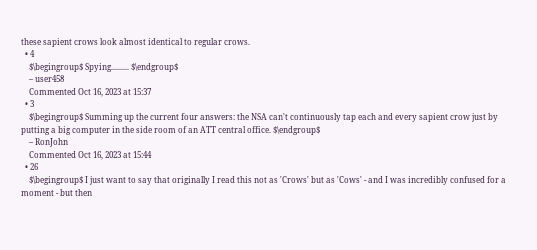these sapient crows look almost identical to regular crows.
  • 4
    $\begingroup$ Spying......... $\endgroup$
    – user458
    Commented Oct 16, 2023 at 15:37
  • 3
    $\begingroup$ Summing up the current four answers: the NSA can't continuously tap each and every sapient crow just by putting a big computer in the side room of an ATT central office. $\endgroup$
    – RonJohn
    Commented Oct 16, 2023 at 15:44
  • 26
    $\begingroup$ I just want to say that originally I read this not as 'Crows' but as 'Cows' - and I was incredibly confused for a moment - but then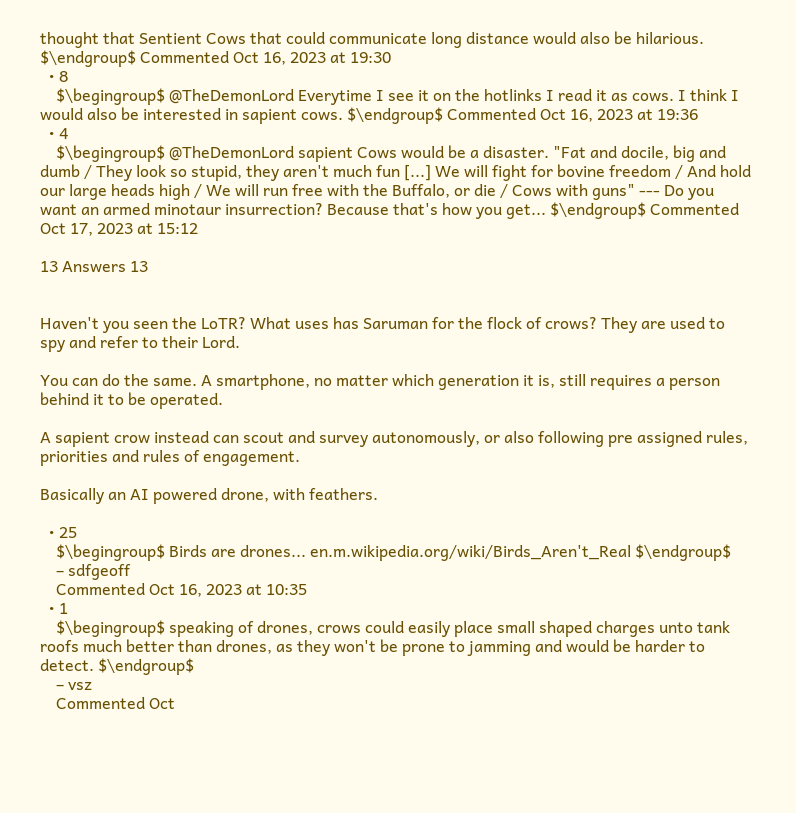thought that Sentient Cows that could communicate long distance would also be hilarious. $\endgroup$ Commented Oct 16, 2023 at 19:30
  • 8
    $\begingroup$ @TheDemonLord Everytime I see it on the hotlinks I read it as cows. I think I would also be interested in sapient cows. $\endgroup$ Commented Oct 16, 2023 at 19:36
  • 4
    $\begingroup$ @TheDemonLord sapient Cows would be a disaster. "Fat and docile, big and dumb / They look so stupid, they aren't much fun [...] We will fight for bovine freedom / And hold our large heads high / We will run free with the Buffalo, or die / Cows with guns" --- Do you want an armed minotaur insurrection? Because that's how you get... $\endgroup$ Commented Oct 17, 2023 at 15:12

13 Answers 13


Haven't you seen the LoTR? What uses has Saruman for the flock of crows? They are used to spy and refer to their Lord.

You can do the same. A smartphone, no matter which generation it is, still requires a person behind it to be operated.

A sapient crow instead can scout and survey autonomously, or also following pre assigned rules, priorities and rules of engagement.

Basically an AI powered drone, with feathers.

  • 25
    $\begingroup$ Birds are drones... en.m.wikipedia.org/wiki/Birds_Aren't_Real $\endgroup$
    – sdfgeoff
    Commented Oct 16, 2023 at 10:35
  • 1
    $\begingroup$ speaking of drones, crows could easily place small shaped charges unto tank roofs much better than drones, as they won't be prone to jamming and would be harder to detect. $\endgroup$
    – vsz
    Commented Oct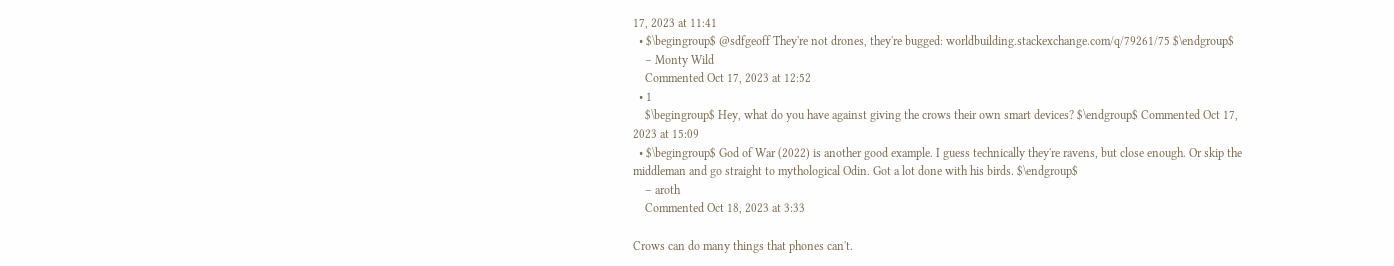17, 2023 at 11:41
  • $\begingroup$ @sdfgeoff They're not drones, they're bugged: worldbuilding.stackexchange.com/q/79261/75 $\endgroup$
    – Monty Wild
    Commented Oct 17, 2023 at 12:52
  • 1
    $\begingroup$ Hey, what do you have against giving the crows their own smart devices? $\endgroup$ Commented Oct 17, 2023 at 15:09
  • $\begingroup$ God of War (2022) is another good example. I guess technically they're ravens, but close enough. Or skip the middleman and go straight to mythological Odin. Got a lot done with his birds. $\endgroup$
    – aroth
    Commented Oct 18, 2023 at 3:33

Crows can do many things that phones can't.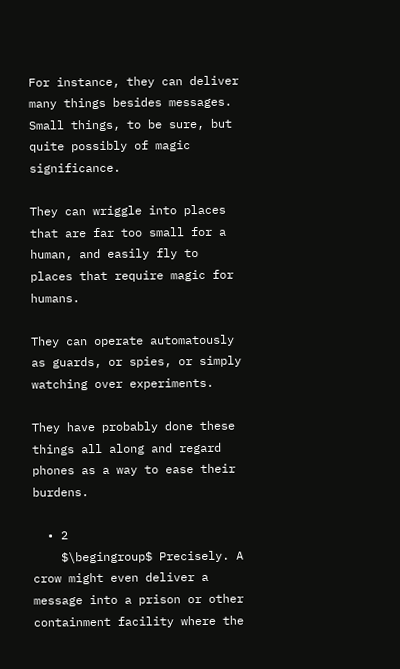For instance, they can deliver many things besides messages. Small things, to be sure, but quite possibly of magic significance.

They can wriggle into places that are far too small for a human, and easily fly to places that require magic for humans.

They can operate automatously as guards, or spies, or simply watching over experiments.

They have probably done these things all along and regard phones as a way to ease their burdens.

  • 2
    $\begingroup$ Precisely. A crow might even deliver a message into a prison or other containment facility where the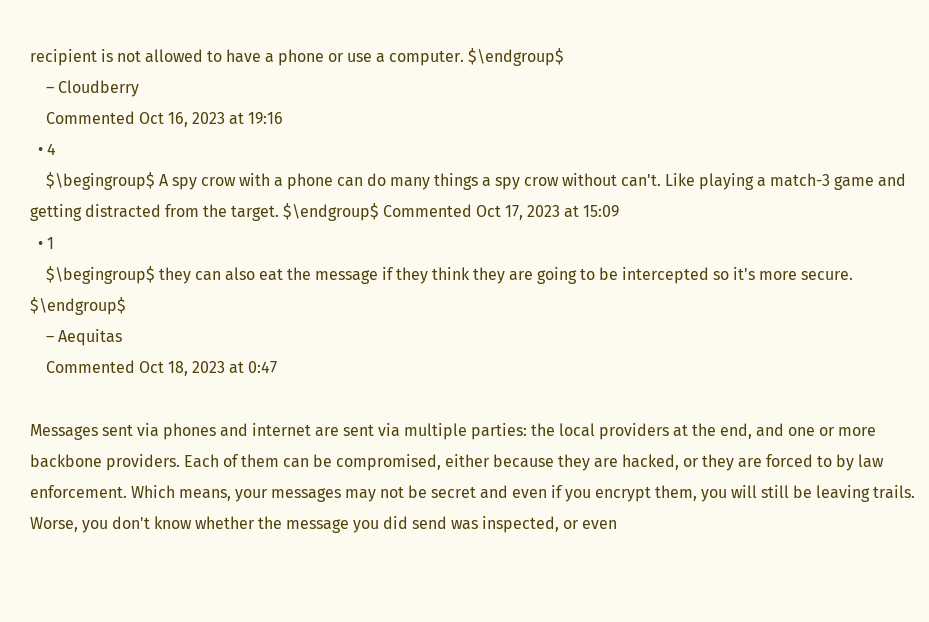recipient is not allowed to have a phone or use a computer. $\endgroup$
    – Cloudberry
    Commented Oct 16, 2023 at 19:16
  • 4
    $\begingroup$ A spy crow with a phone can do many things a spy crow without can't. Like playing a match-3 game and getting distracted from the target. $\endgroup$ Commented Oct 17, 2023 at 15:09
  • 1
    $\begingroup$ they can also eat the message if they think they are going to be intercepted so it's more secure. $\endgroup$
    – Aequitas
    Commented Oct 18, 2023 at 0:47

Messages sent via phones and internet are sent via multiple parties: the local providers at the end, and one or more backbone providers. Each of them can be compromised, either because they are hacked, or they are forced to by law enforcement. Which means, your messages may not be secret and even if you encrypt them, you will still be leaving trails. Worse, you don't know whether the message you did send was inspected, or even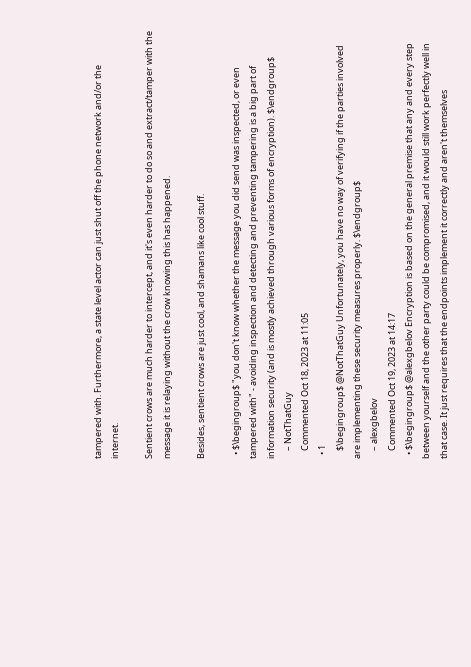tampered with. Furthermore, a state level actor can just shut off the phone network and/or the internet.

Sentient crows are much harder to intercept, and it's even harder to do so and extract/tamper with the message it is relaying without the crow knowing this has happened.

Besides, sentient crows are just cool, and shamans like cool stuff.

  • $\begingroup$ "you don't know whether the message you did send was inspected, or even tampered with" - avoiding inspection and detecting and preventing tampering is a big part of information security (and is mostly achieved through various forms of encryption). $\endgroup$
    – NotThatGuy
    Commented Oct 18, 2023 at 11:05
  • 1
    $\begingroup$ @NotThatGuy Unfortunately, you have no way of verifying if the parties involved are implementing these security measures properly. $\endgroup$
    – alexgbelov
    Commented Oct 19, 2023 at 14:17
  • $\begingroup$ @alexgbelov Encryption is based on the general premise that any and every step between yourself and the other party could be compromised, and it would still work perfectly well in that case. It just requires that the endpoints implement it correctly and aren't themselves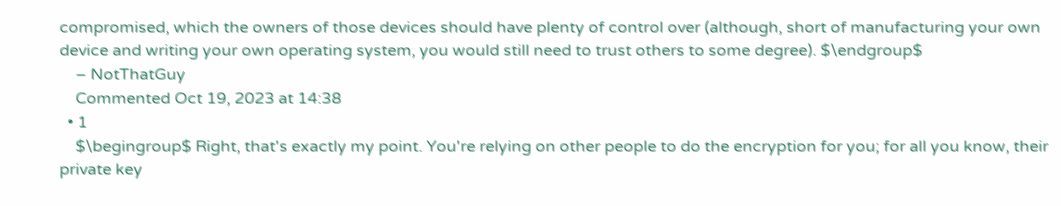compromised, which the owners of those devices should have plenty of control over (although, short of manufacturing your own device and writing your own operating system, you would still need to trust others to some degree). $\endgroup$
    – NotThatGuy
    Commented Oct 19, 2023 at 14:38
  • 1
    $\begingroup$ Right, that's exactly my point. You're relying on other people to do the encryption for you; for all you know, their private key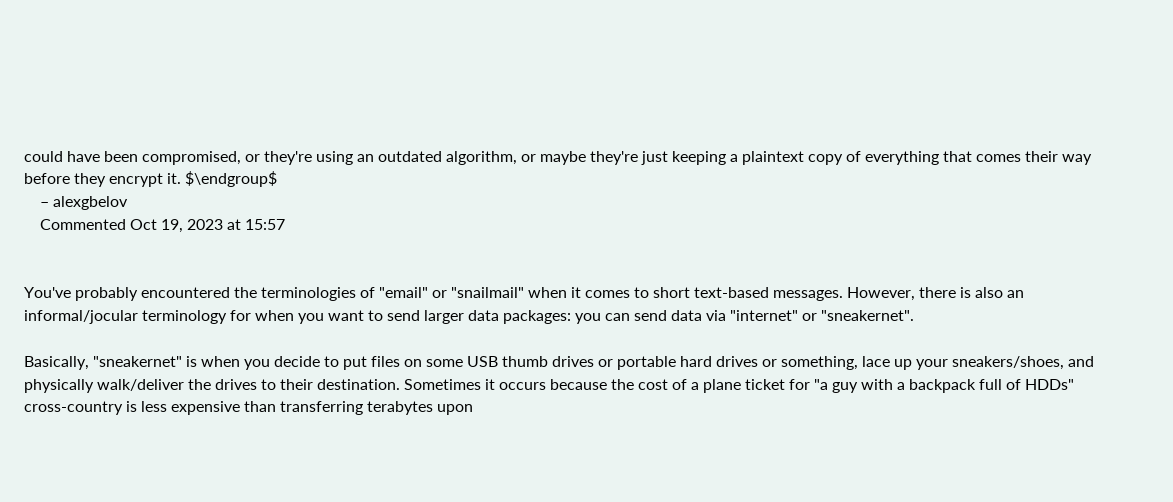could have been compromised, or they're using an outdated algorithm, or maybe they're just keeping a plaintext copy of everything that comes their way before they encrypt it. $\endgroup$
    – alexgbelov
    Commented Oct 19, 2023 at 15:57


You've probably encountered the terminologies of "email" or "snailmail" when it comes to short text-based messages. However, there is also an informal/jocular terminology for when you want to send larger data packages: you can send data via "internet" or "sneakernet".

Basically, "sneakernet" is when you decide to put files on some USB thumb drives or portable hard drives or something, lace up your sneakers/shoes, and physically walk/deliver the drives to their destination. Sometimes it occurs because the cost of a plane ticket for "a guy with a backpack full of HDDs" cross-country is less expensive than transferring terabytes upon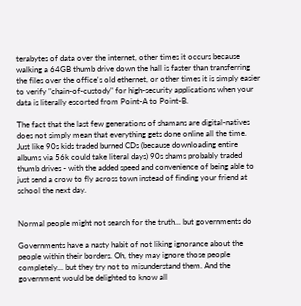terabytes of data over the internet, other times it occurs because walking a 64GB thumb drive down the hall is faster than transferring the files over the office's old ethernet, or other times it is simply easier to verify "chain-of-custody" for high-security applications when your data is literally escorted from Point-A to Point-B.

The fact that the last few generations of shamans are digital-natives does not simply mean that everything gets done online all the time. Just like 90s kids traded burned CDs (because downloading entire albums via 56k could take literal days) 90s shams probably traded thumb drives - with the added speed and convenience of being able to just send a crow to fly across town instead of finding your friend at school the next day.


Normal people might not search for the truth... but governments do

Governments have a nasty habit of not liking ignorance about the people within their borders. Oh, they may ignore those people completely... but they try not to misunderstand them. And the government would be delighted to know all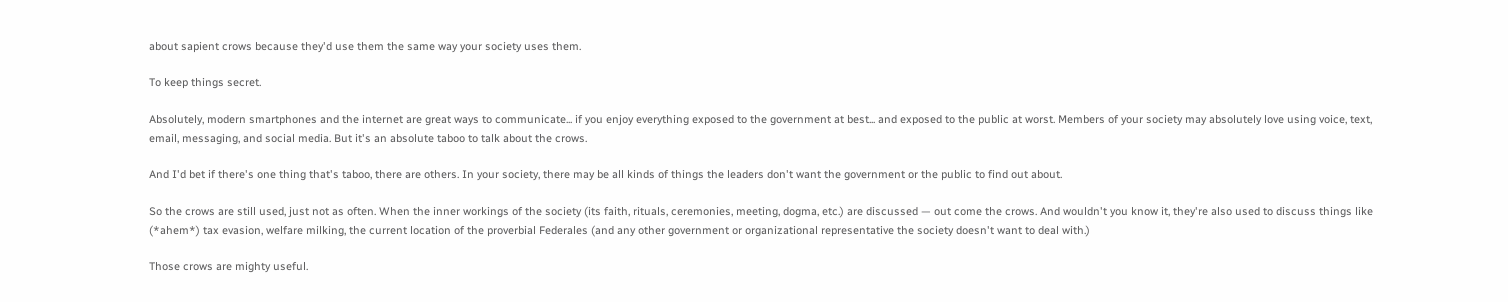about sapient crows because they'd use them the same way your society uses them.

To keep things secret.

Absolutely, modern smartphones and the internet are great ways to communicate... if you enjoy everything exposed to the government at best... and exposed to the public at worst. Members of your society may absolutely love using voice, text, email, messaging, and social media. But it's an absolute taboo to talk about the crows.

And I'd bet if there's one thing that's taboo, there are others. In your society, there may be all kinds of things the leaders don't want the government or the public to find out about.

So the crows are still used, just not as often. When the inner workings of the society (its faith, rituals, ceremonies, meeting, dogma, etc.) are discussed — out come the crows. And wouldn't you know it, they're also used to discuss things like (*ahem*) tax evasion, welfare milking, the current location of the proverbial Federales (and any other government or organizational representative the society doesn't want to deal with.)

Those crows are mighty useful.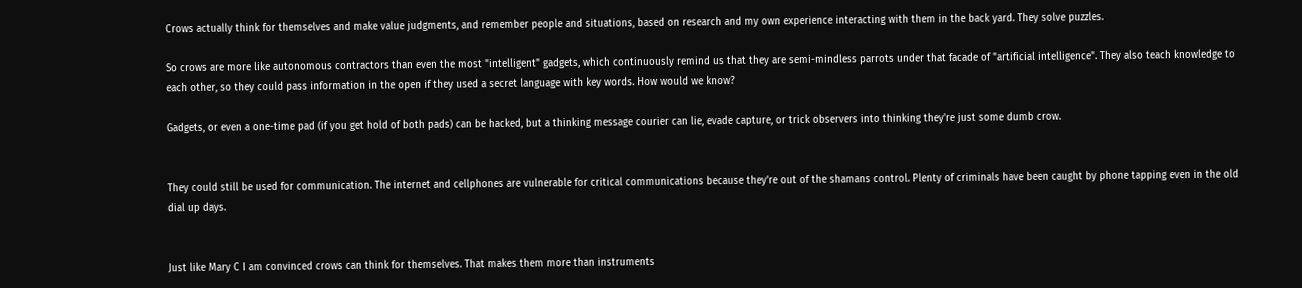Crows actually think for themselves and make value judgments, and remember people and situations, based on research and my own experience interacting with them in the back yard. They solve puzzles.

So crows are more like autonomous contractors than even the most "intelligent" gadgets, which continuously remind us that they are semi-mindless parrots under that facade of "artificial intelligence". They also teach knowledge to each other, so they could pass information in the open if they used a secret language with key words. How would we know?

Gadgets, or even a one-time pad (if you get hold of both pads) can be hacked, but a thinking message courier can lie, evade capture, or trick observers into thinking they're just some dumb crow.


They could still be used for communication. The internet and cellphones are vulnerable for critical communications because they're out of the shamans control. Plenty of criminals have been caught by phone tapping even in the old dial up days.


Just like Mary C I am convinced crows can think for themselves. That makes them more than instruments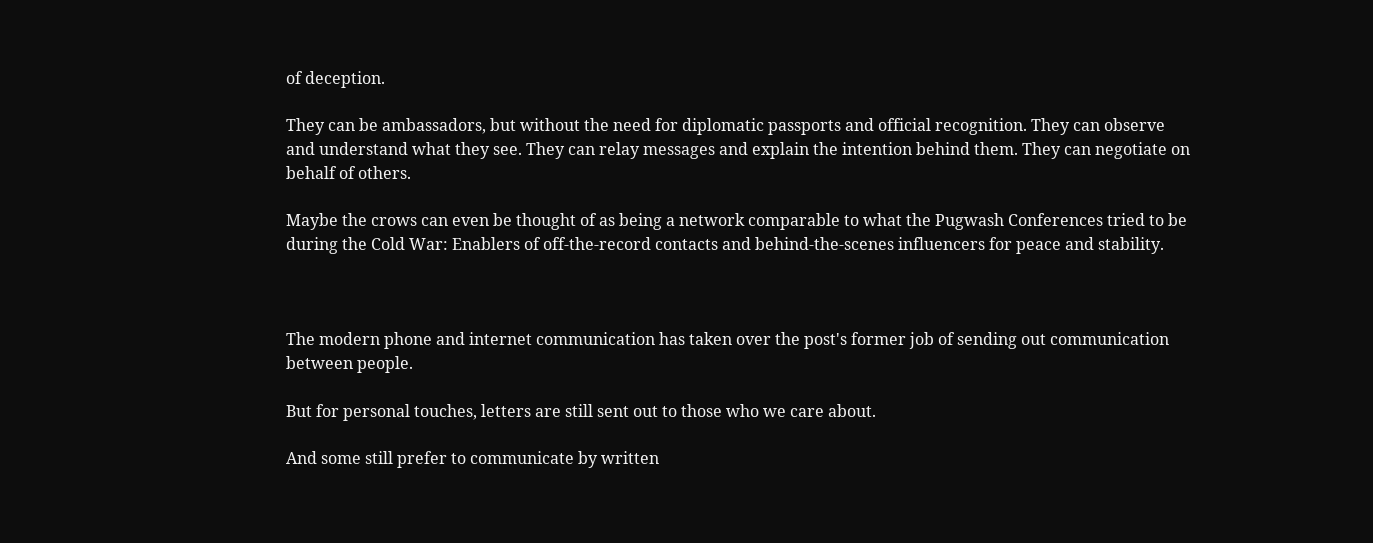of deception.

They can be ambassadors, but without the need for diplomatic passports and official recognition. They can observe and understand what they see. They can relay messages and explain the intention behind them. They can negotiate on behalf of others.

Maybe the crows can even be thought of as being a network comparable to what the Pugwash Conferences tried to be during the Cold War: Enablers of off-the-record contacts and behind-the-scenes influencers for peace and stability.



The modern phone and internet communication has taken over the post's former job of sending out communication between people.

But for personal touches, letters are still sent out to those who we care about.

And some still prefer to communicate by written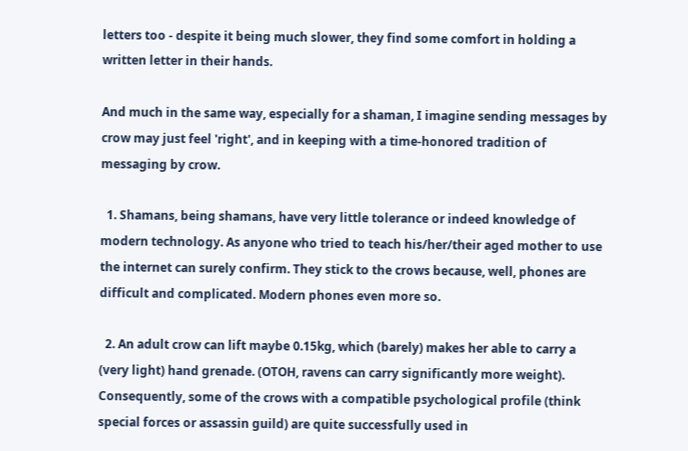letters too - despite it being much slower, they find some comfort in holding a written letter in their hands.

And much in the same way, especially for a shaman, I imagine sending messages by crow may just feel 'right', and in keeping with a time-honored tradition of messaging by crow.

  1. Shamans, being shamans, have very little tolerance or indeed knowledge of modern technology. As anyone who tried to teach his/her/their aged mother to use the internet can surely confirm. They stick to the crows because, well, phones are difficult and complicated. Modern phones even more so.

  2. An adult crow can lift maybe 0.15kg, which (barely) makes her able to carry a (very light) hand grenade. (OTOH, ravens can carry significantly more weight). Consequently, some of the crows with a compatible psychological profile (think special forces or assassin guild) are quite successfully used in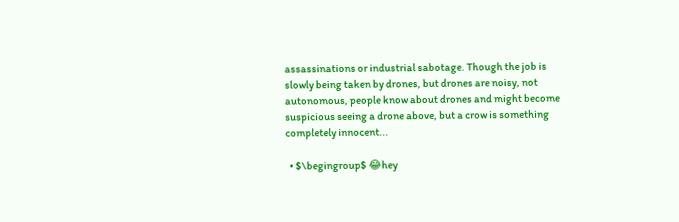assassinations or industrial sabotage. Though the job is slowly being taken by drones, but drones are noisy, not autonomous, people know about drones and might become suspicious seeing a drone above, but a crow is something completely innocent...

  • $\begingroup$ 😂hey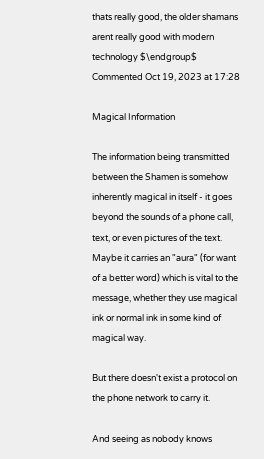thats really good, the older shamans arent really good with modern technology $\endgroup$ Commented Oct 19, 2023 at 17:28

Magical Information

The information being transmitted between the Shamen is somehow inherently magical in itself - it goes beyond the sounds of a phone call, text, or even pictures of the text. Maybe it carries an "aura" (for want of a better word) which is vital to the message, whether they use magical ink or normal ink in some kind of magical way.

But there doesn't exist a protocol on the phone network to carry it.

And seeing as nobody knows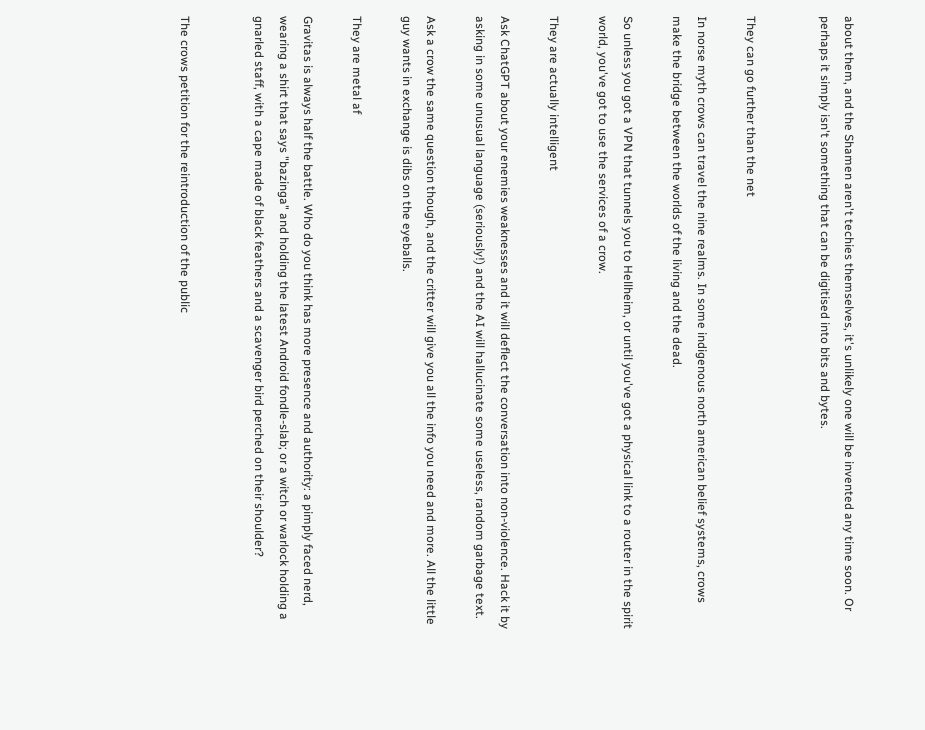about them, and the Shamen aren't techies themselves, it's unlikely one will be invented any time soon. Or perhaps it simply isn't something that can be digitised into bits and bytes.


They can go further than the net

In norse myth crows can travel the nine realms. In some indigenous north american belief systems, crows make the bridge between the worlds of the living and the dead.

So unless you got a VPN that tunnels you to Hellheim, or until you've got a physical link to a router in the spirit world, you've got to use the services of a crow.

They are actually intelligent

Ask ChatGPT about your enemies weaknesses and it will deflect the conversation into non-violence. Hack it by asking in some unusual language (seriously!) and the AI will hallucinate some useless, random garbage text.

Ask a crow the same question though, and the critter will give you all the info you need and more. All the little guy wants in exchange is dibs on the eyeballs.

They are metal af

Gravitas is always half the battle. Who do you think has more presence and authority: a pimply faced nerd, wearing a shirt that says "bazinga" and holding the latest Android fondle-slab; or a witch or warlock holding a gnarled staff, with a cape made of black feathers and a scavenger bird perched on their shoulder?


The crows petition for the reintroduction of the public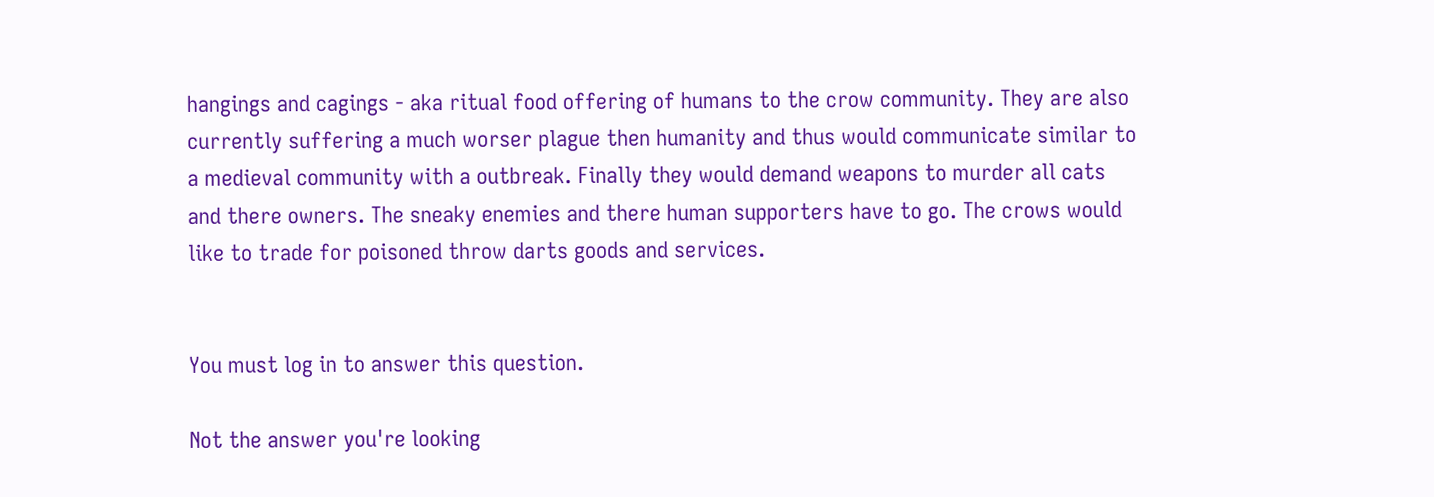hangings and cagings - aka ritual food offering of humans to the crow community. They are also currently suffering a much worser plague then humanity and thus would communicate similar to a medieval community with a outbreak. Finally they would demand weapons to murder all cats and there owners. The sneaky enemies and there human supporters have to go. The crows would like to trade for poisoned throw darts goods and services.


You must log in to answer this question.

Not the answer you're looking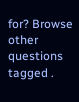for? Browse other questions tagged .